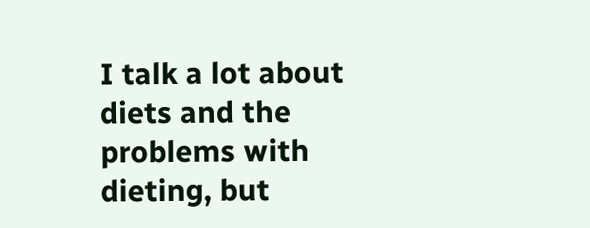I talk a lot about diets and the problems with dieting, but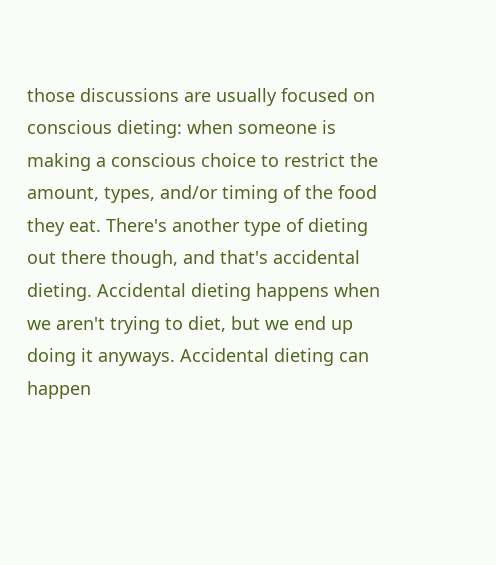those discussions are usually focused on conscious dieting: when someone is making a conscious choice to restrict the amount, types, and/or timing of the food they eat. There's another type of dieting out there though, and that's accidental dieting. Accidental dieting happens when we aren't trying to diet, but we end up doing it anyways. Accidental dieting can happen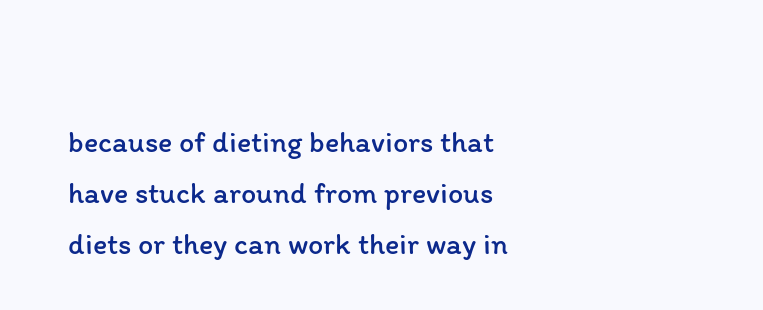because of dieting behaviors that have stuck around from previous diets or they can work their way in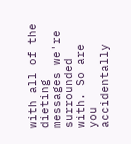with all of the dieting messages we're surrounded with. So are you accidentally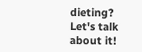dieting? Let's talk about it!